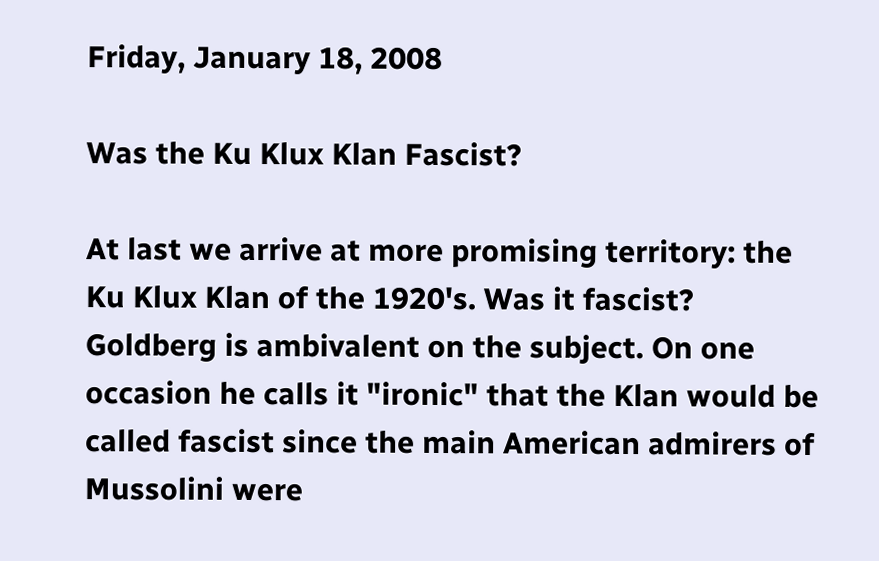Friday, January 18, 2008

Was the Ku Klux Klan Fascist?

At last we arrive at more promising territory: the Ku Klux Klan of the 1920's. Was it fascist? Goldberg is ambivalent on the subject. On one occasion he calls it "ironic" that the Klan would be called fascist since the main American admirers of Mussolini were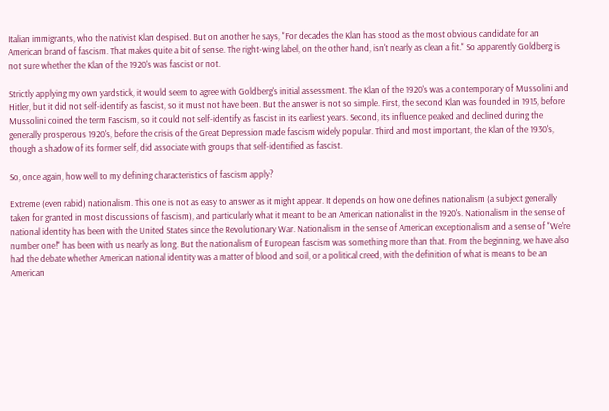Italian immigrants, who the nativist Klan despised. But on another he says, "For decades the Klan has stood as the most obvious candidate for an American brand of fascism. That makes quite a bit of sense. The right-wing label, on the other hand, isn't nearly as clean a fit." So apparently Goldberg is not sure whether the Klan of the 1920's was fascist or not.

Strictly applying my own yardstick, it would seem to agree with Goldberg's initial assessment. The Klan of the 1920's was a contemporary of Mussolini and Hitler, but it did not self-identify as fascist, so it must not have been. But the answer is not so simple. First, the second Klan was founded in 1915, before Mussolini coined the term Fascism, so it could not self-identify as fascist in its earliest years. Second, its influence peaked and declined during the generally prosperous 1920's, before the crisis of the Great Depression made fascism widely popular. Third and most important, the Klan of the 1930's, though a shadow of its former self, did associate with groups that self-identified as fascist.

So, once again, how well to my defining characteristics of fascism apply?

Extreme (even rabid) nationalism. This one is not as easy to answer as it might appear. It depends on how one defines nationalism (a subject generally taken for granted in most discussions of fascism), and particularly what it meant to be an American nationalist in the 1920's. Nationalism in the sense of national identity has been with the United States since the Revolutionary War. Nationalism in the sense of American exceptionalism and a sense of "We're number one!" has been with us nearly as long. But the nationalism of European fascism was something more than that. From the beginning, we have also had the debate whether American national identity was a matter of blood and soil, or a political creed, with the definition of what is means to be an American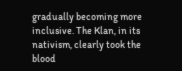gradually becoming more inclusive. The Klan, in its nativism, clearly took the blood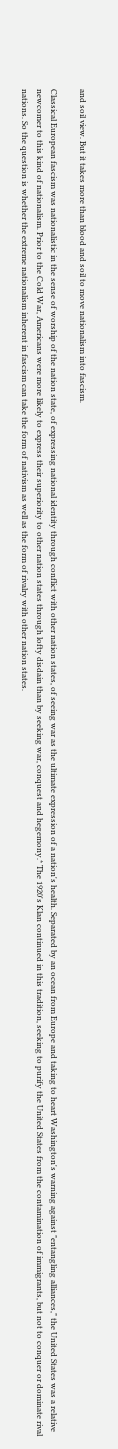and soil view. But it takes more than blood and soil to move nationalism into fascism.

Classical European fascism was nationalistic in the sense of worship of the nation state, of expressing national identity through conflict with other nation states, of seeing war as the ultimate expression of a nation's health. Separated by an ocean from Europe and taking to heart Washington's warning against "entangling alliances," the United States was a relative newcomer to this kind of nationalism. Prior to the Cold War, Americans were more likely to express their superiority to other nation states through lofty disdain than by seeking war, conquest and hegemony.* The 1920's Klan continued in this tradition, seeking to purify the United States from the contamination of immigrants, but not to conquer or dominate rival nations. So the question is whether the extreme nationalism inherent in fascism can take the form of nativism as well as the form of rivalry with other nation states.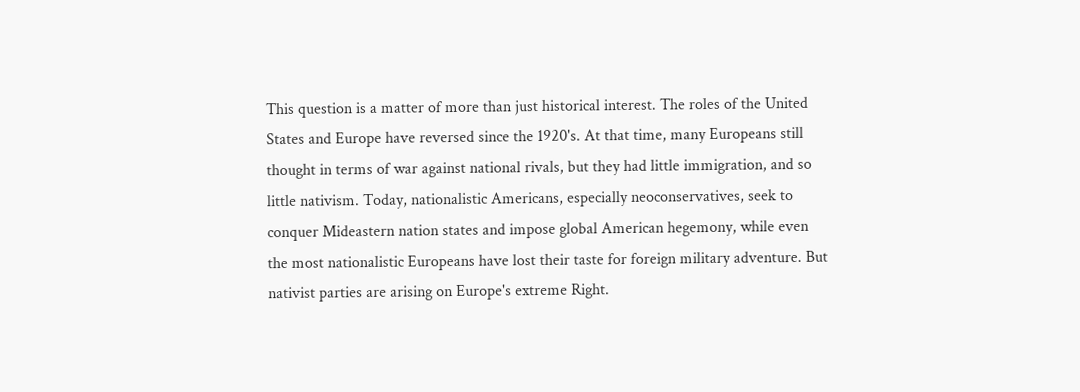This question is a matter of more than just historical interest. The roles of the United States and Europe have reversed since the 1920's. At that time, many Europeans still thought in terms of war against national rivals, but they had little immigration, and so little nativism. Today, nationalistic Americans, especially neoconservatives, seek to conquer Mideastern nation states and impose global American hegemony, while even the most nationalistic Europeans have lost their taste for foreign military adventure. But nativist parties are arising on Europe's extreme Right.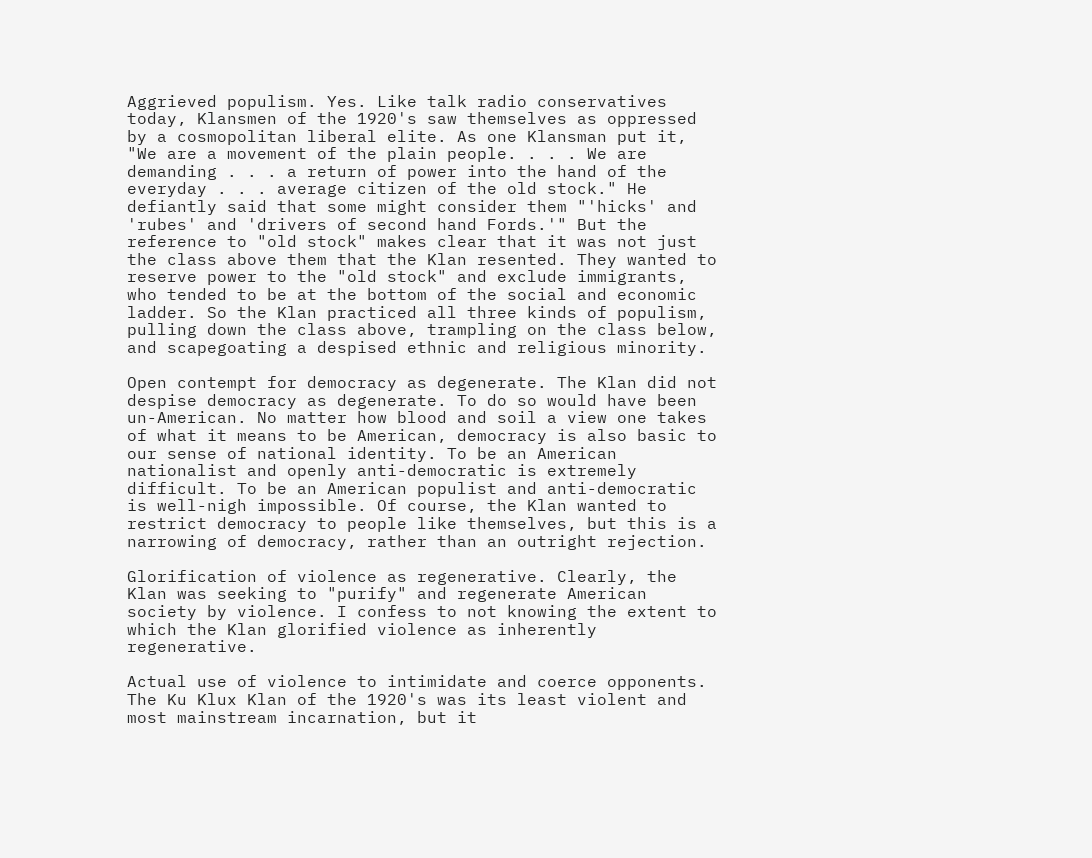Aggrieved populism. Yes. Like talk radio conservatives today, Klansmen of the 1920's saw themselves as oppressed by a cosmopolitan liberal elite. As one Klansman put it, "We are a movement of the plain people. . . . We are demanding . . . a return of power into the hand of the everyday . . . average citizen of the old stock." He defiantly said that some might consider them "'hicks' and 'rubes' and 'drivers of second hand Fords.'" But the reference to "old stock" makes clear that it was not just the class above them that the Klan resented. They wanted to reserve power to the "old stock" and exclude immigrants, who tended to be at the bottom of the social and economic ladder. So the Klan practiced all three kinds of populism, pulling down the class above, trampling on the class below, and scapegoating a despised ethnic and religious minority.

Open contempt for democracy as degenerate. The Klan did not despise democracy as degenerate. To do so would have been un-American. No matter how blood and soil a view one takes of what it means to be American, democracy is also basic to our sense of national identity. To be an American nationalist and openly anti-democratic is extremely difficult. To be an American populist and anti-democratic is well-nigh impossible. Of course, the Klan wanted to restrict democracy to people like themselves, but this is a narrowing of democracy, rather than an outright rejection.

Glorification of violence as regenerative. Clearly, the Klan was seeking to "purify" and regenerate American society by violence. I confess to not knowing the extent to which the Klan glorified violence as inherently regenerative.

Actual use of violence to intimidate and coerce opponents. The Ku Klux Klan of the 1920's was its least violent and most mainstream incarnation, but it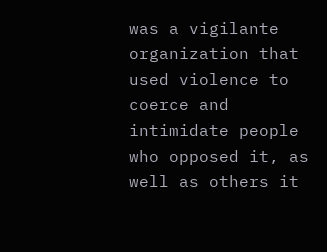was a vigilante organization that used violence to coerce and intimidate people who opposed it, as well as others it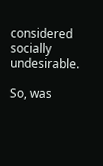considered socially undesirable.

So, was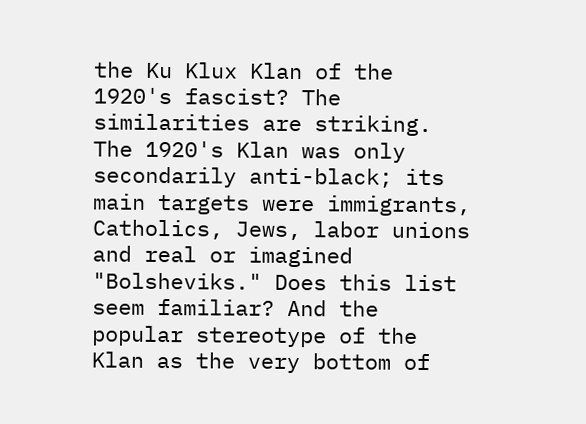the Ku Klux Klan of the 1920's fascist? The similarities are striking. The 1920's Klan was only secondarily anti-black; its main targets were immigrants, Catholics, Jews, labor unions and real or imagined "Bolsheviks." Does this list seem familiar? And the popular stereotype of the Klan as the very bottom of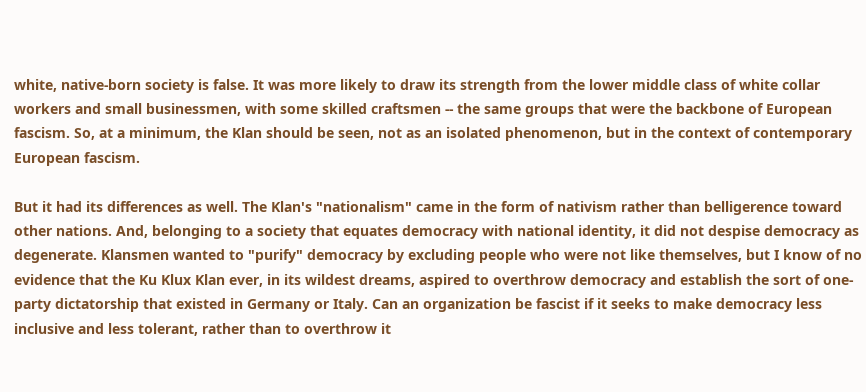white, native-born society is false. It was more likely to draw its strength from the lower middle class of white collar workers and small businessmen, with some skilled craftsmen -- the same groups that were the backbone of European fascism. So, at a minimum, the Klan should be seen, not as an isolated phenomenon, but in the context of contemporary European fascism.

But it had its differences as well. The Klan's "nationalism" came in the form of nativism rather than belligerence toward other nations. And, belonging to a society that equates democracy with national identity, it did not despise democracy as degenerate. Klansmen wanted to "purify" democracy by excluding people who were not like themselves, but I know of no evidence that the Ku Klux Klan ever, in its wildest dreams, aspired to overthrow democracy and establish the sort of one-party dictatorship that existed in Germany or Italy. Can an organization be fascist if it seeks to make democracy less inclusive and less tolerant, rather than to overthrow it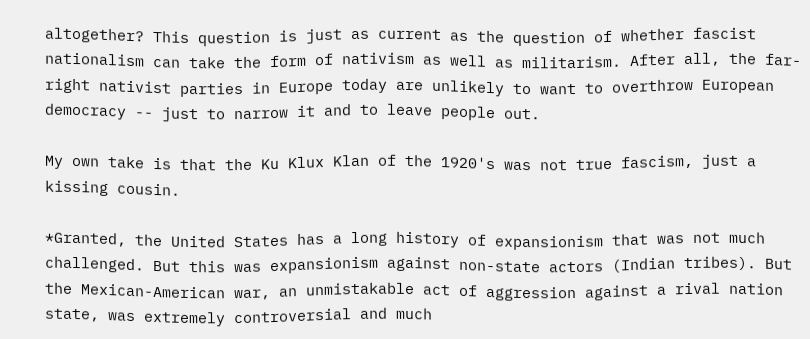altogether? This question is just as current as the question of whether fascist nationalism can take the form of nativism as well as militarism. After all, the far-right nativist parties in Europe today are unlikely to want to overthrow European democracy -- just to narrow it and to leave people out.

My own take is that the Ku Klux Klan of the 1920's was not true fascism, just a kissing cousin.

*Granted, the United States has a long history of expansionism that was not much challenged. But this was expansionism against non-state actors (Indian tribes). But the Mexican-American war, an unmistakable act of aggression against a rival nation state, was extremely controversial and much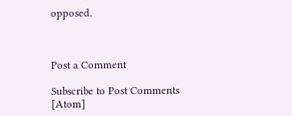opposed.



Post a Comment

Subscribe to Post Comments [Atom]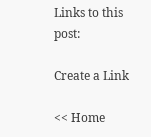Links to this post:

Create a Link

<< Home